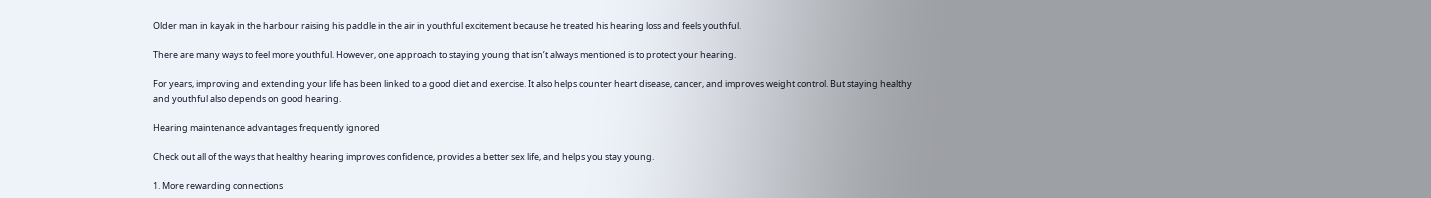Older man in kayak in the harbour raising his paddle in the air in youthful excitement because he treated his hearing loss and feels youthful.

There are many ways to feel more youthful. However, one approach to staying young that isn’t always mentioned is to protect your hearing.

For years, improving and extending your life has been linked to a good diet and exercise. It also helps counter heart disease, cancer, and improves weight control. But staying healthy and youthful also depends on good hearing.

Hearing maintenance advantages frequently ignored

Check out all of the ways that healthy hearing improves confidence, provides a better sex life, and helps you stay young.

1. More rewarding connections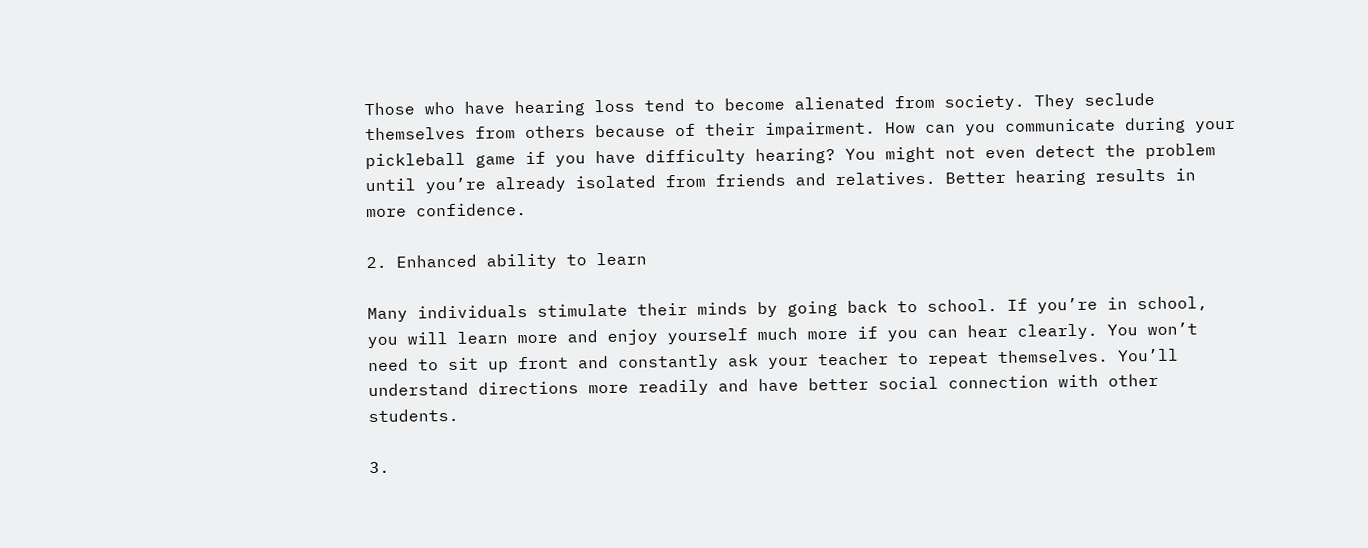Those who have hearing loss tend to become alienated from society. They seclude themselves from others because of their impairment. How can you communicate during your pickleball game if you have difficulty hearing? You might not even detect the problem until you’re already isolated from friends and relatives. Better hearing results in more confidence.

2. Enhanced ability to learn

Many individuals stimulate their minds by going back to school. If you’re in school, you will learn more and enjoy yourself much more if you can hear clearly. You won’t need to sit up front and constantly ask your teacher to repeat themselves. You’ll understand directions more readily and have better social connection with other students.

3.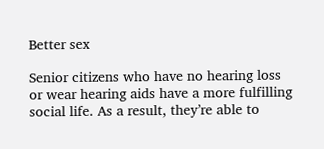Better sex

Senior citizens who have no hearing loss or wear hearing aids have a more fulfilling social life. As a result, they’re able to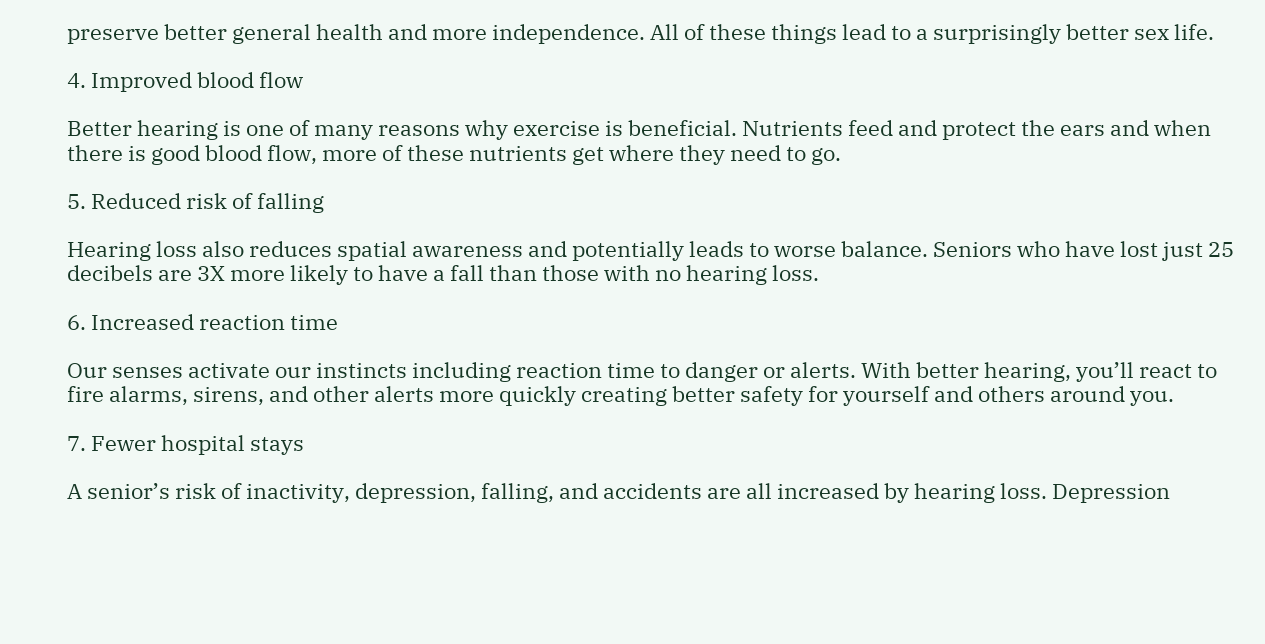preserve better general health and more independence. All of these things lead to a surprisingly better sex life.

4. Improved blood flow

Better hearing is one of many reasons why exercise is beneficial. Nutrients feed and protect the ears and when there is good blood flow, more of these nutrients get where they need to go.

5. Reduced risk of falling

Hearing loss also reduces spatial awareness and potentially leads to worse balance. Seniors who have lost just 25 decibels are 3X more likely to have a fall than those with no hearing loss.

6. Increased reaction time

Our senses activate our instincts including reaction time to danger or alerts. With better hearing, you’ll react to fire alarms, sirens, and other alerts more quickly creating better safety for yourself and others around you.

7. Fewer hospital stays

A senior’s risk of inactivity, depression, falling, and accidents are all increased by hearing loss. Depression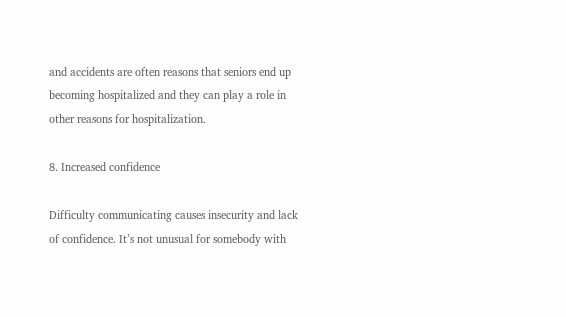and accidents are often reasons that seniors end up becoming hospitalized and they can play a role in other reasons for hospitalization.

8. Increased confidence

Difficulty communicating causes insecurity and lack of confidence. It’s not unusual for somebody with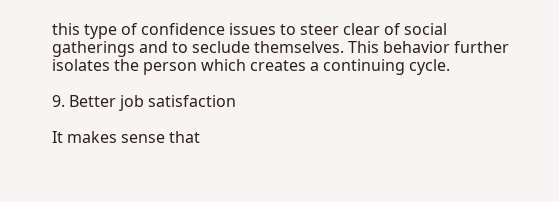this type of confidence issues to steer clear of social gatherings and to seclude themselves. This behavior further isolates the person which creates a continuing cycle.

9. Better job satisfaction

It makes sense that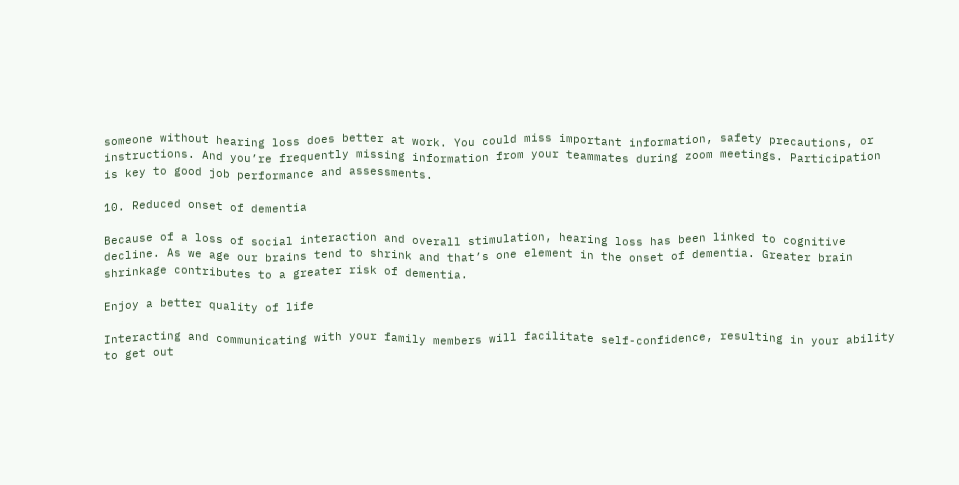someone without hearing loss does better at work. You could miss important information, safety precautions, or instructions. And you’re frequently missing information from your teammates during zoom meetings. Participation is key to good job performance and assessments.

10. Reduced onset of dementia

Because of a loss of social interaction and overall stimulation, hearing loss has been linked to cognitive decline. As we age our brains tend to shrink and that’s one element in the onset of dementia. Greater brain shrinkage contributes to a greater risk of dementia.

Enjoy a better quality of life

Interacting and communicating with your family members will facilitate self-confidence, resulting in your ability to get out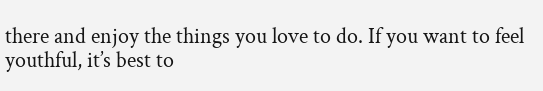there and enjoy the things you love to do. If you want to feel youthful, it’s best to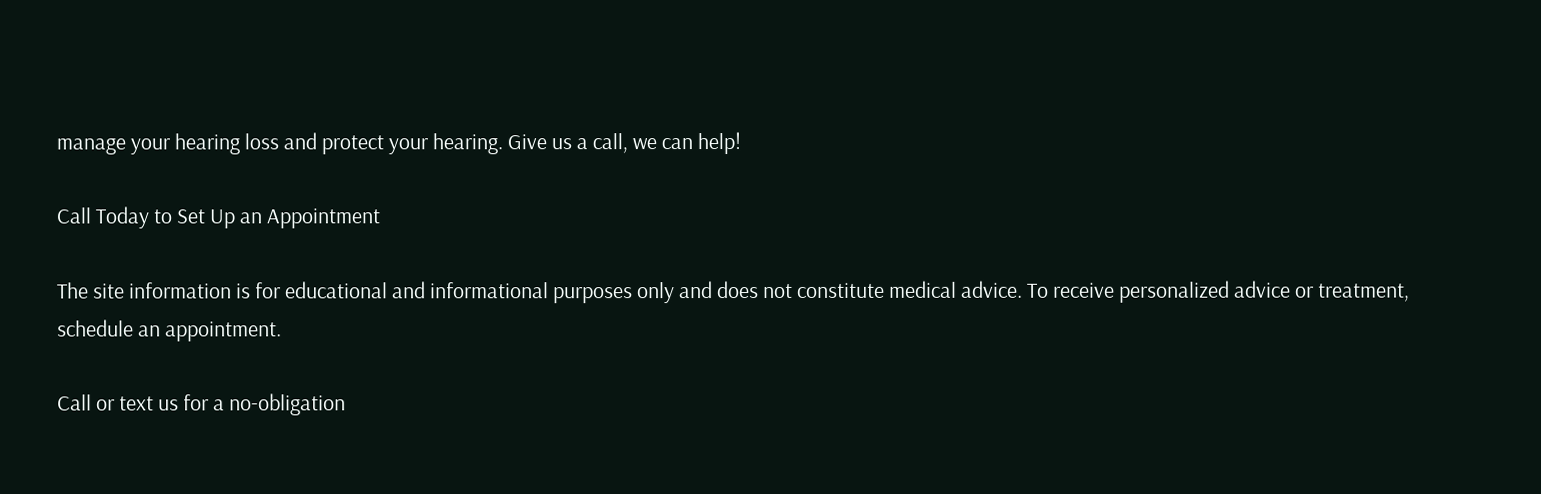manage your hearing loss and protect your hearing. Give us a call, we can help!

Call Today to Set Up an Appointment

The site information is for educational and informational purposes only and does not constitute medical advice. To receive personalized advice or treatment, schedule an appointment.

Call or text us for a no-obligation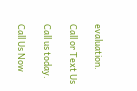evaluation.

Call or Text Us

Call us today.

Call Us Now